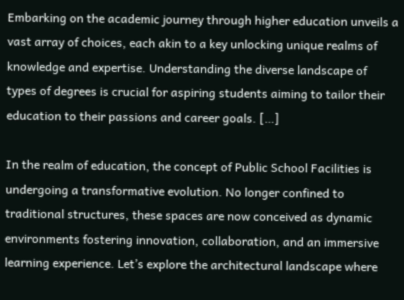Embarking on the academic journey through higher education unveils a vast array of choices, each akin to a key unlocking unique realms of knowledge and expertise. Understanding the diverse landscape of types of degrees is crucial for aspiring students aiming to tailor their education to their passions and career goals. […]

In the realm of education, the concept of Public School Facilities is undergoing a transformative evolution. No longer confined to traditional structures, these spaces are now conceived as dynamic environments fostering innovation, collaboration, and an immersive learning experience. Let’s explore the architectural landscape where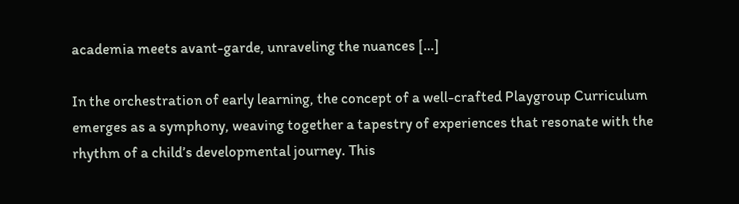academia meets avant-garde, unraveling the nuances […]

In the orchestration of early learning, the concept of a well-crafted Playgroup Curriculum emerges as a symphony, weaving together a tapestry of experiences that resonate with the rhythm of a child’s developmental journey. This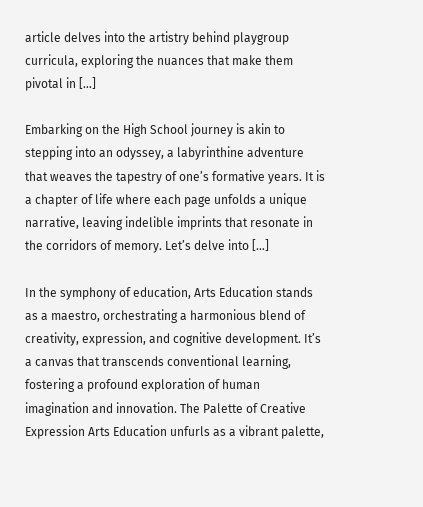article delves into the artistry behind playgroup curricula, exploring the nuances that make them pivotal in […]

Embarking on the High School journey is akin to stepping into an odyssey, a labyrinthine adventure that weaves the tapestry of one’s formative years. It is a chapter of life where each page unfolds a unique narrative, leaving indelible imprints that resonate in the corridors of memory. Let’s delve into […]

In the symphony of education, Arts Education stands as a maestro, orchestrating a harmonious blend of creativity, expression, and cognitive development. It’s a canvas that transcends conventional learning, fostering a profound exploration of human imagination and innovation. The Palette of Creative Expression Arts Education unfurls as a vibrant palette,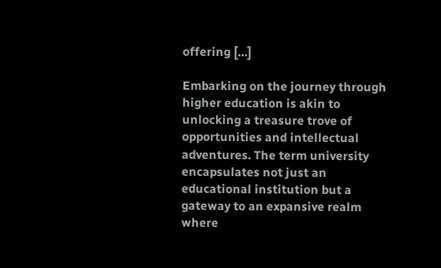offering […]

Embarking on the journey through higher education is akin to unlocking a treasure trove of opportunities and intellectual adventures. The term university encapsulates not just an educational institution but a gateway to an expansive realm where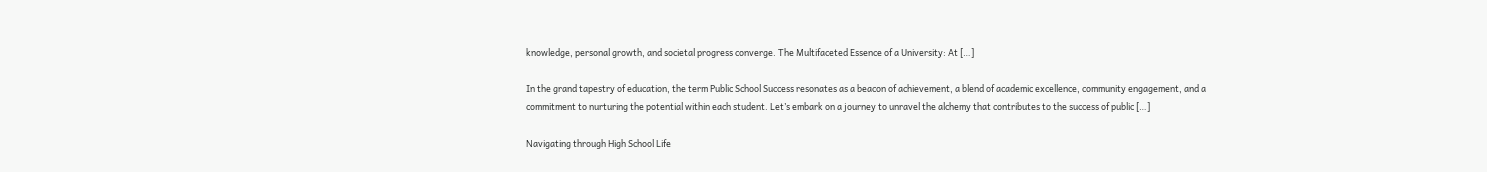knowledge, personal growth, and societal progress converge. The Multifaceted Essence of a University: At […]

In the grand tapestry of education, the term Public School Success resonates as a beacon of achievement, a blend of academic excellence, community engagement, and a commitment to nurturing the potential within each student. Let’s embark on a journey to unravel the alchemy that contributes to the success of public […]

Navigating through High School Life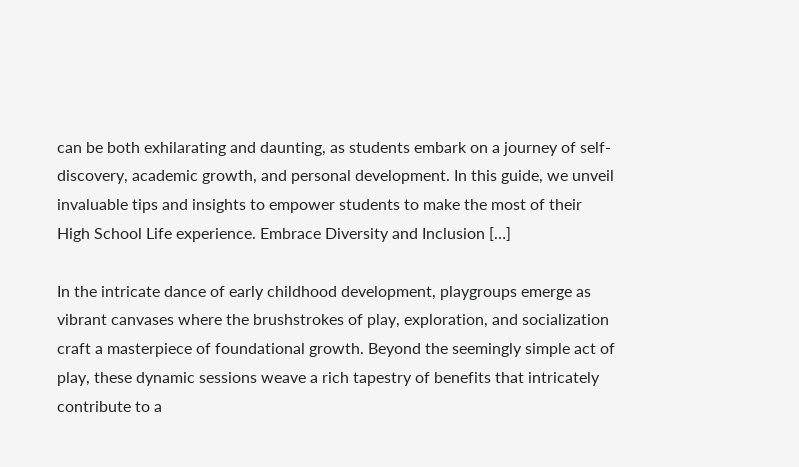can be both exhilarating and daunting, as students embark on a journey of self-discovery, academic growth, and personal development. In this guide, we unveil invaluable tips and insights to empower students to make the most of their High School Life experience. Embrace Diversity and Inclusion […]

In the intricate dance of early childhood development, playgroups emerge as vibrant canvases where the brushstrokes of play, exploration, and socialization craft a masterpiece of foundational growth. Beyond the seemingly simple act of play, these dynamic sessions weave a rich tapestry of benefits that intricately contribute to a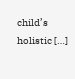child’s holistic […]